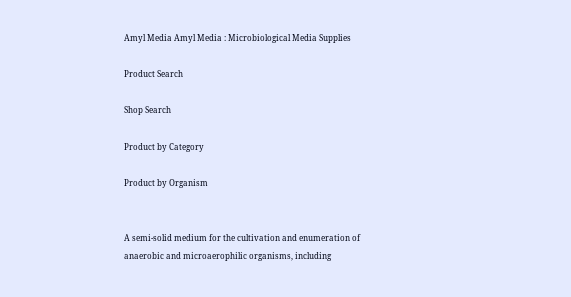Amyl Media Amyl Media : Microbiological Media Supplies

Product Search

Shop Search

Product by Category

Product by Organism


A semi-solid medium for the cultivation and enumeration of anaerobic and microaerophilic organisms, including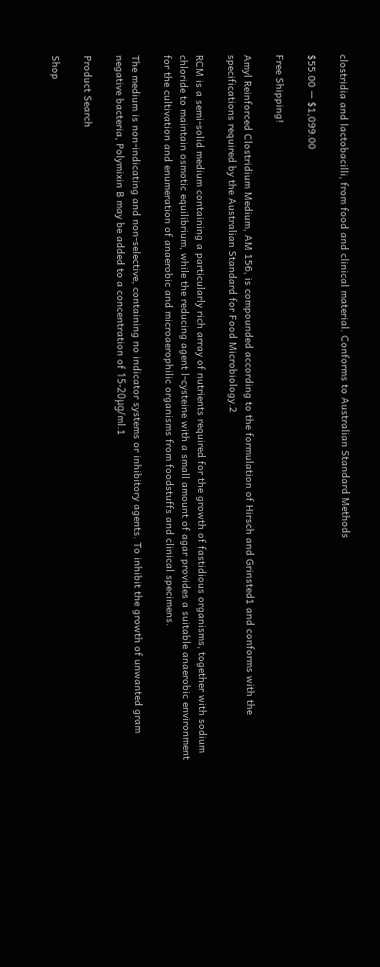clostridia and lactobacilli, from food and clinical material. Conforms to Australian Standard Methods

$55.00 — $1,099.00

Free Shipping!

Amyl Reinforced Clostridium Medium, AM 156, is compounded according to the formulation of Hirsch and Grinsted1 and conforms with the specifications required by the Australian Standard for Food Microbiology.2

RCM is a semi-solid medium containing a particularly rich array of nutrients required for the growth of fastidious organisms, together with sodium chloride to maintain osmotic equilibrium, while the reducing agent l-cysteine with a small amount of agar provides a suitable anaerobic environment for the cultivation and enumeration of anaerobic and microaerophilic organisms from foodstuffs and clinical specimens.

The medium is non-indicating and non-selective, containing no indicator systems or inhibitory agents. To inhibit the growth of unwanted gram negative bacteria, Polymixin B may be added to a concentration of 15-20μg/ml.1

Product Search

Shop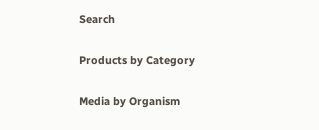Search

Products by Category

Media by Organism